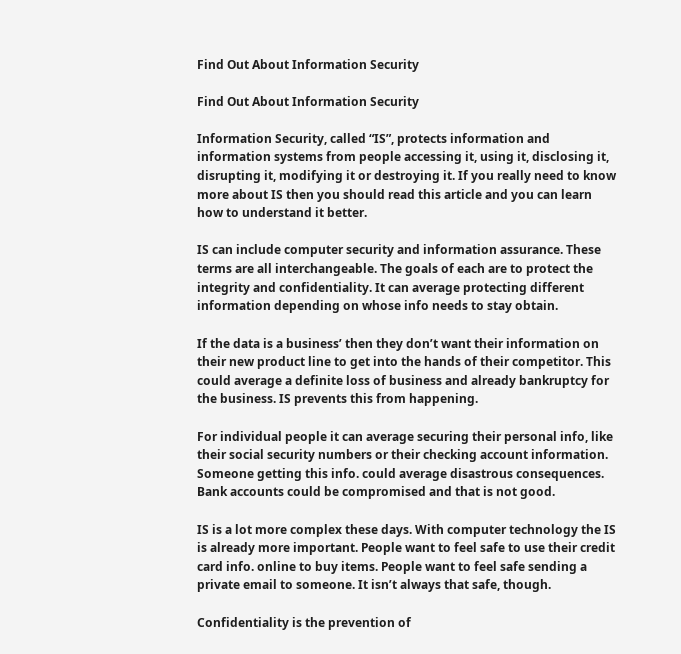Find Out About Information Security

Find Out About Information Security

Information Security, called “IS”, protects information and information systems from people accessing it, using it, disclosing it, disrupting it, modifying it or destroying it. If you really need to know more about IS then you should read this article and you can learn how to understand it better.

IS can include computer security and information assurance. These terms are all interchangeable. The goals of each are to protect the integrity and confidentiality. It can average protecting different information depending on whose info needs to stay obtain.

If the data is a business’ then they don’t want their information on their new product line to get into the hands of their competitor. This could average a definite loss of business and already bankruptcy for the business. IS prevents this from happening.

For individual people it can average securing their personal info, like their social security numbers or their checking account information. Someone getting this info. could average disastrous consequences. Bank accounts could be compromised and that is not good.

IS is a lot more complex these days. With computer technology the IS is already more important. People want to feel safe to use their credit card info. online to buy items. People want to feel safe sending a private email to someone. It isn’t always that safe, though.

Confidentiality is the prevention of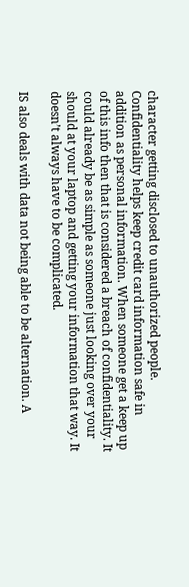character getting disclosed to unauthorized people. Confidentiality helps keep credit card information safe in addition as personal information. When someone get a keep up of this info then that is considered a breach of confidentiality. It could already be as simple as someone just looking over your should at your laptop and getting your information that way. It doesn’t always have to be complicated.

IS also deals with data not being able to be alternation. A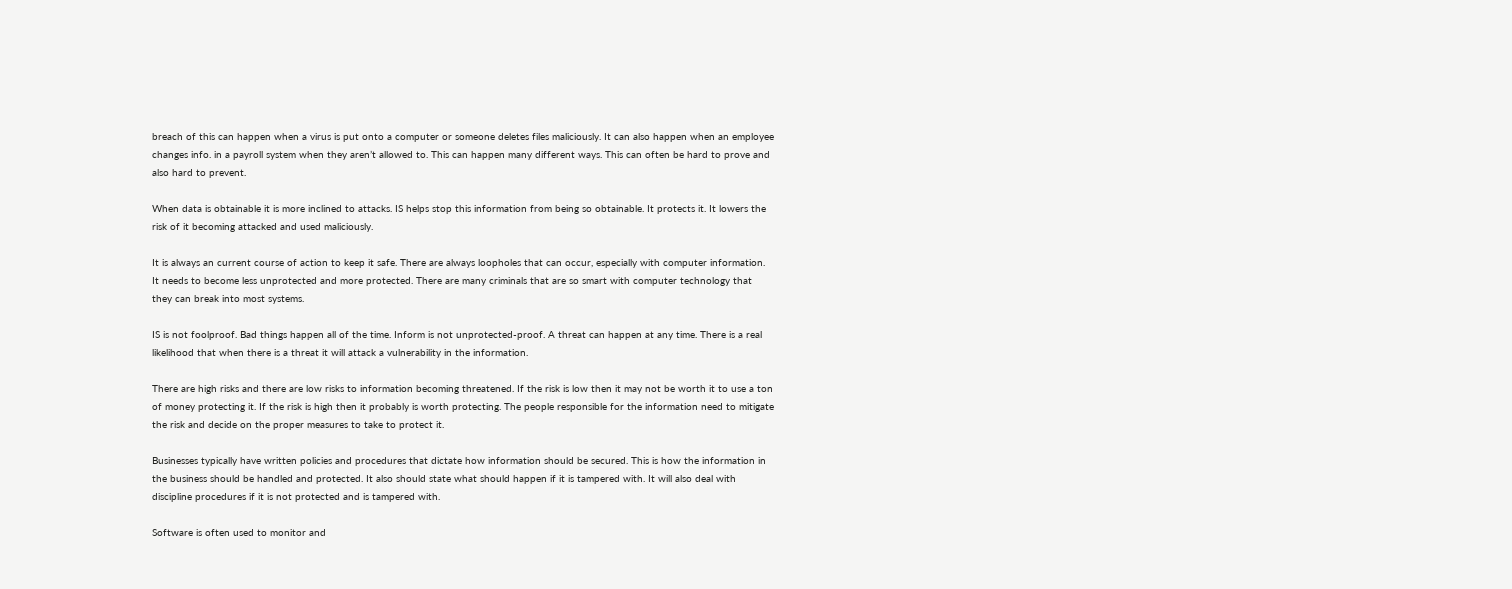breach of this can happen when a virus is put onto a computer or someone deletes files maliciously. It can also happen when an employee changes info. in a payroll system when they aren’t allowed to. This can happen many different ways. This can often be hard to prove and also hard to prevent.

When data is obtainable it is more inclined to attacks. IS helps stop this information from being so obtainable. It protects it. It lowers the risk of it becoming attacked and used maliciously.

It is always an current course of action to keep it safe. There are always loopholes that can occur, especially with computer information. It needs to become less unprotected and more protected. There are many criminals that are so smart with computer technology that they can break into most systems.

IS is not foolproof. Bad things happen all of the time. Inform is not unprotected-proof. A threat can happen at any time. There is a real likelihood that when there is a threat it will attack a vulnerability in the information.

There are high risks and there are low risks to information becoming threatened. If the risk is low then it may not be worth it to use a ton of money protecting it. If the risk is high then it probably is worth protecting. The people responsible for the information need to mitigate the risk and decide on the proper measures to take to protect it.

Businesses typically have written policies and procedures that dictate how information should be secured. This is how the information in the business should be handled and protected. It also should state what should happen if it is tampered with. It will also deal with discipline procedures if it is not protected and is tampered with.

Software is often used to monitor and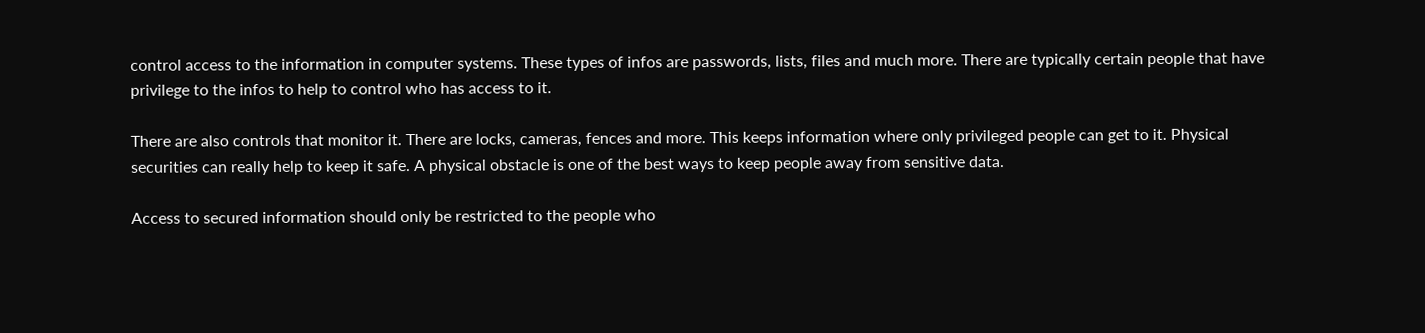control access to the information in computer systems. These types of infos are passwords, lists, files and much more. There are typically certain people that have privilege to the infos to help to control who has access to it.

There are also controls that monitor it. There are locks, cameras, fences and more. This keeps information where only privileged people can get to it. Physical securities can really help to keep it safe. A physical obstacle is one of the best ways to keep people away from sensitive data.

Access to secured information should only be restricted to the people who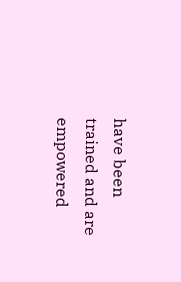have been trained and are empowered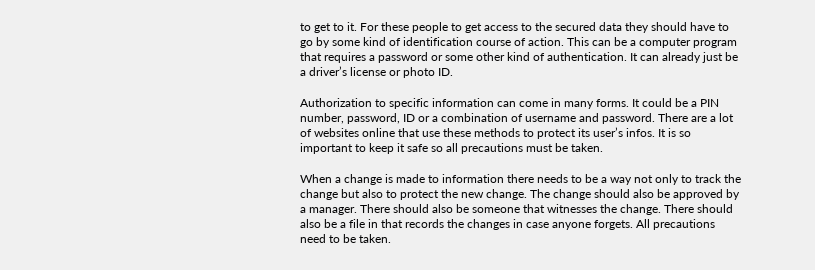to get to it. For these people to get access to the secured data they should have to go by some kind of identification course of action. This can be a computer program that requires a password or some other kind of authentication. It can already just be a driver’s license or photo ID.

Authorization to specific information can come in many forms. It could be a PIN number, password, ID or a combination of username and password. There are a lot of websites online that use these methods to protect its user’s infos. It is so important to keep it safe so all precautions must be taken.

When a change is made to information there needs to be a way not only to track the change but also to protect the new change. The change should also be approved by a manager. There should also be someone that witnesses the change. There should also be a file in that records the changes in case anyone forgets. All precautions need to be taken.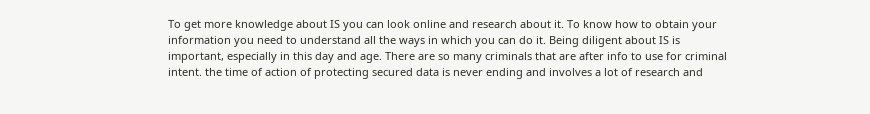To get more knowledge about IS you can look online and research about it. To know how to obtain your information you need to understand all the ways in which you can do it. Being diligent about IS is important, especially in this day and age. There are so many criminals that are after info to use for criminal intent. the time of action of protecting secured data is never ending and involves a lot of research and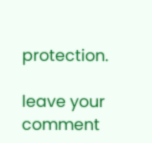protection.

leave your comment